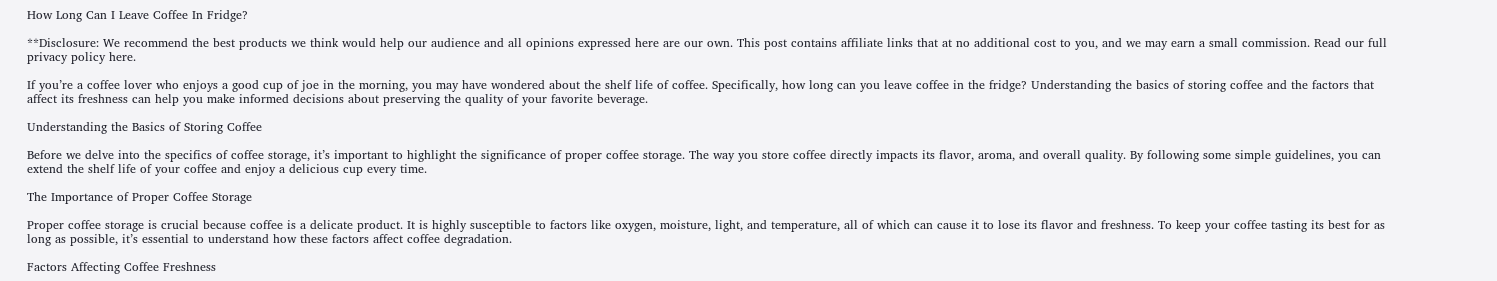How Long Can I Leave Coffee In Fridge?

**Disclosure: We recommend the best products we think would help our audience and all opinions expressed here are our own. This post contains affiliate links that at no additional cost to you, and we may earn a small commission. Read our full privacy policy here.

If you’re a coffee lover who enjoys a good cup of joe in the morning, you may have wondered about the shelf life of coffee. Specifically, how long can you leave coffee in the fridge? Understanding the basics of storing coffee and the factors that affect its freshness can help you make informed decisions about preserving the quality of your favorite beverage.

Understanding the Basics of Storing Coffee

Before we delve into the specifics of coffee storage, it’s important to highlight the significance of proper coffee storage. The way you store coffee directly impacts its flavor, aroma, and overall quality. By following some simple guidelines, you can extend the shelf life of your coffee and enjoy a delicious cup every time.

The Importance of Proper Coffee Storage

Proper coffee storage is crucial because coffee is a delicate product. It is highly susceptible to factors like oxygen, moisture, light, and temperature, all of which can cause it to lose its flavor and freshness. To keep your coffee tasting its best for as long as possible, it’s essential to understand how these factors affect coffee degradation.

Factors Affecting Coffee Freshness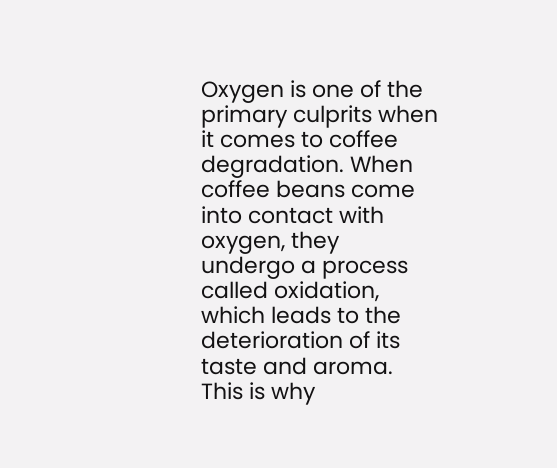Oxygen is one of the primary culprits when it comes to coffee degradation. When coffee beans come into contact with oxygen, they undergo a process called oxidation, which leads to the deterioration of its taste and aroma. This is why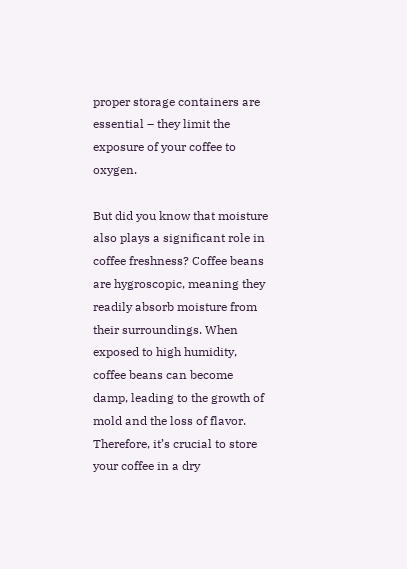proper storage containers are essential – they limit the exposure of your coffee to oxygen.

But did you know that moisture also plays a significant role in coffee freshness? Coffee beans are hygroscopic, meaning they readily absorb moisture from their surroundings. When exposed to high humidity, coffee beans can become damp, leading to the growth of mold and the loss of flavor. Therefore, it’s crucial to store your coffee in a dry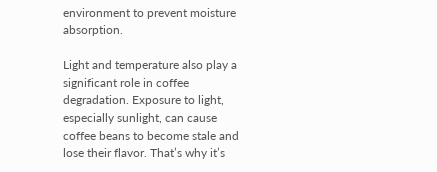environment to prevent moisture absorption.

Light and temperature also play a significant role in coffee degradation. Exposure to light, especially sunlight, can cause coffee beans to become stale and lose their flavor. That’s why it’s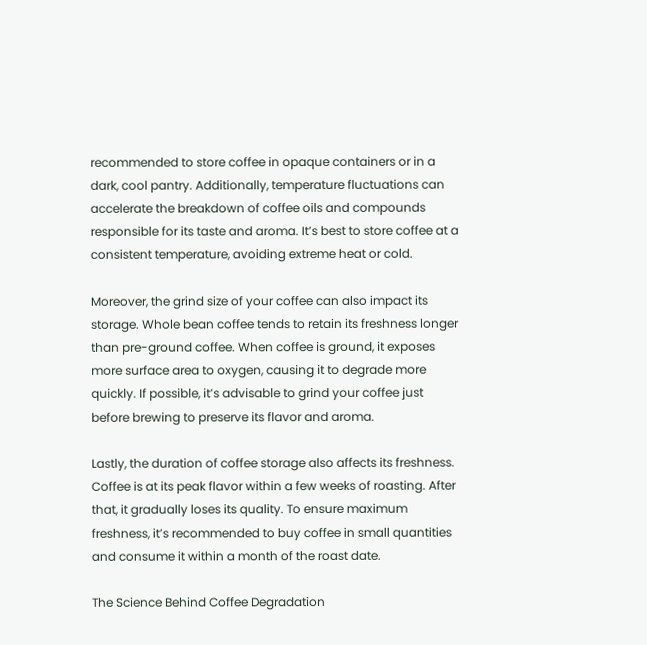recommended to store coffee in opaque containers or in a dark, cool pantry. Additionally, temperature fluctuations can accelerate the breakdown of coffee oils and compounds responsible for its taste and aroma. It’s best to store coffee at a consistent temperature, avoiding extreme heat or cold.

Moreover, the grind size of your coffee can also impact its storage. Whole bean coffee tends to retain its freshness longer than pre-ground coffee. When coffee is ground, it exposes more surface area to oxygen, causing it to degrade more quickly. If possible, it’s advisable to grind your coffee just before brewing to preserve its flavor and aroma.

Lastly, the duration of coffee storage also affects its freshness. Coffee is at its peak flavor within a few weeks of roasting. After that, it gradually loses its quality. To ensure maximum freshness, it’s recommended to buy coffee in small quantities and consume it within a month of the roast date.

The Science Behind Coffee Degradation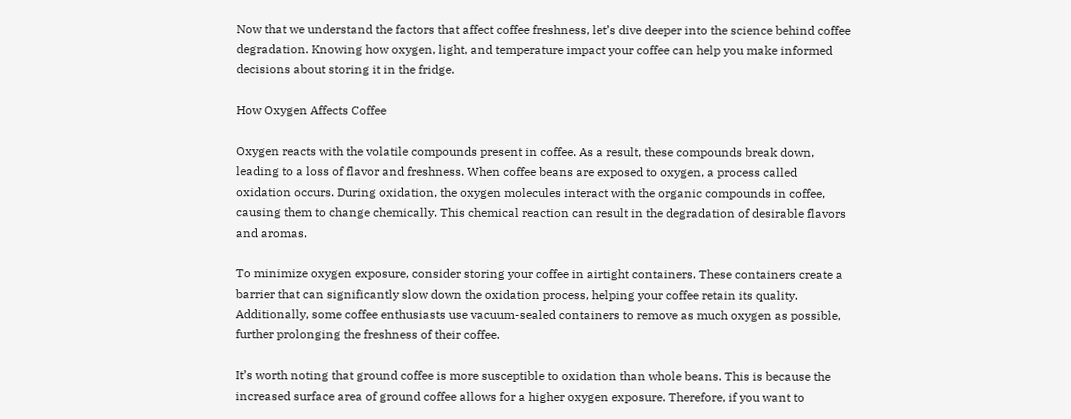Now that we understand the factors that affect coffee freshness, let’s dive deeper into the science behind coffee degradation. Knowing how oxygen, light, and temperature impact your coffee can help you make informed decisions about storing it in the fridge.

How Oxygen Affects Coffee

Oxygen reacts with the volatile compounds present in coffee. As a result, these compounds break down, leading to a loss of flavor and freshness. When coffee beans are exposed to oxygen, a process called oxidation occurs. During oxidation, the oxygen molecules interact with the organic compounds in coffee, causing them to change chemically. This chemical reaction can result in the degradation of desirable flavors and aromas.

To minimize oxygen exposure, consider storing your coffee in airtight containers. These containers create a barrier that can significantly slow down the oxidation process, helping your coffee retain its quality. Additionally, some coffee enthusiasts use vacuum-sealed containers to remove as much oxygen as possible, further prolonging the freshness of their coffee.

It’s worth noting that ground coffee is more susceptible to oxidation than whole beans. This is because the increased surface area of ground coffee allows for a higher oxygen exposure. Therefore, if you want to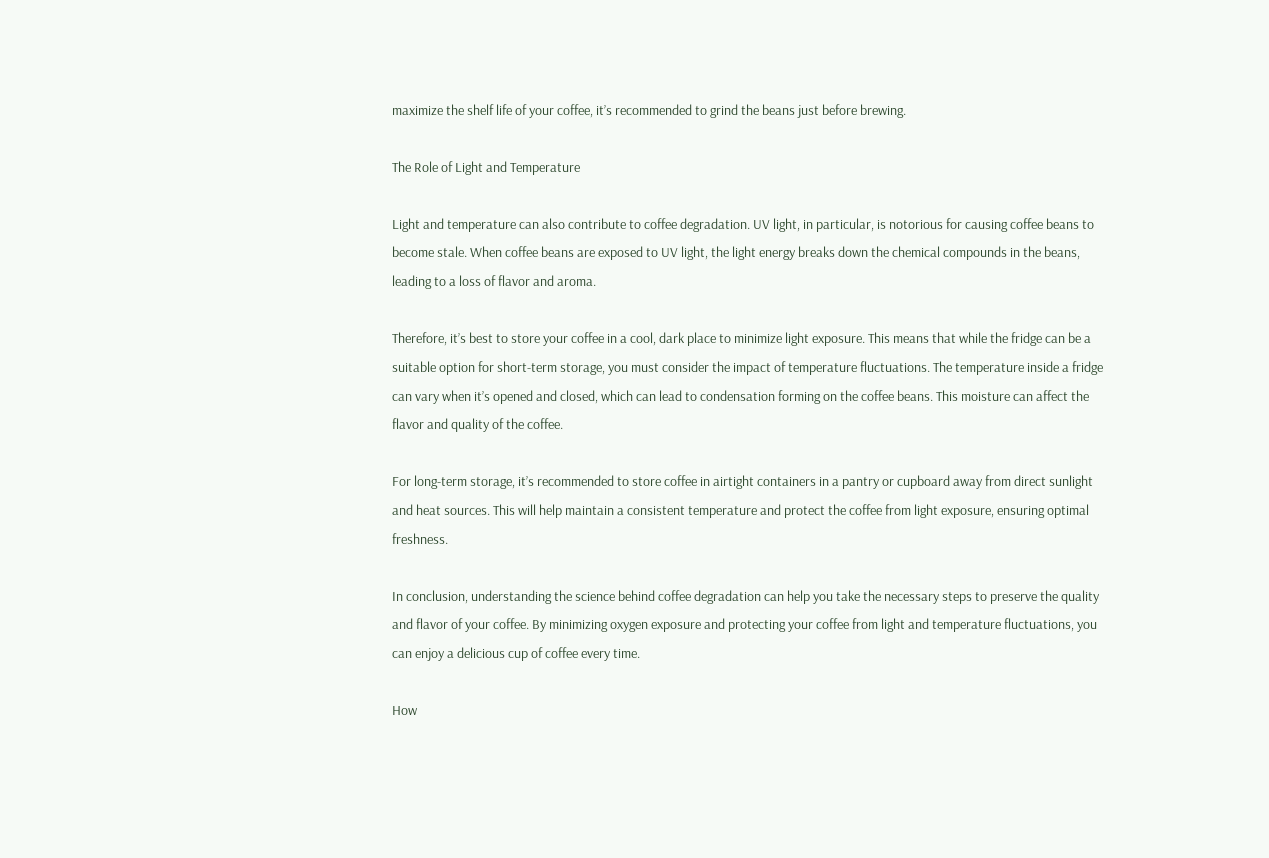maximize the shelf life of your coffee, it’s recommended to grind the beans just before brewing.

The Role of Light and Temperature

Light and temperature can also contribute to coffee degradation. UV light, in particular, is notorious for causing coffee beans to become stale. When coffee beans are exposed to UV light, the light energy breaks down the chemical compounds in the beans, leading to a loss of flavor and aroma.

Therefore, it’s best to store your coffee in a cool, dark place to minimize light exposure. This means that while the fridge can be a suitable option for short-term storage, you must consider the impact of temperature fluctuations. The temperature inside a fridge can vary when it’s opened and closed, which can lead to condensation forming on the coffee beans. This moisture can affect the flavor and quality of the coffee.

For long-term storage, it’s recommended to store coffee in airtight containers in a pantry or cupboard away from direct sunlight and heat sources. This will help maintain a consistent temperature and protect the coffee from light exposure, ensuring optimal freshness.

In conclusion, understanding the science behind coffee degradation can help you take the necessary steps to preserve the quality and flavor of your coffee. By minimizing oxygen exposure and protecting your coffee from light and temperature fluctuations, you can enjoy a delicious cup of coffee every time.

How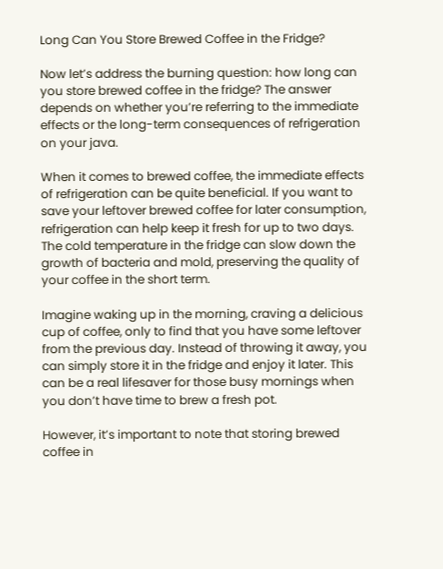Long Can You Store Brewed Coffee in the Fridge?

Now let’s address the burning question: how long can you store brewed coffee in the fridge? The answer depends on whether you’re referring to the immediate effects or the long-term consequences of refrigeration on your java.

When it comes to brewed coffee, the immediate effects of refrigeration can be quite beneficial. If you want to save your leftover brewed coffee for later consumption, refrigeration can help keep it fresh for up to two days. The cold temperature in the fridge can slow down the growth of bacteria and mold, preserving the quality of your coffee in the short term.

Imagine waking up in the morning, craving a delicious cup of coffee, only to find that you have some leftover from the previous day. Instead of throwing it away, you can simply store it in the fridge and enjoy it later. This can be a real lifesaver for those busy mornings when you don’t have time to brew a fresh pot.

However, it’s important to note that storing brewed coffee in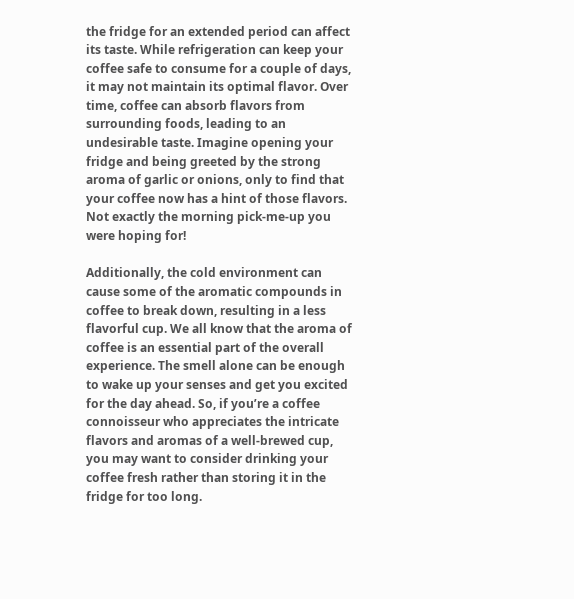the fridge for an extended period can affect its taste. While refrigeration can keep your coffee safe to consume for a couple of days, it may not maintain its optimal flavor. Over time, coffee can absorb flavors from surrounding foods, leading to an undesirable taste. Imagine opening your fridge and being greeted by the strong aroma of garlic or onions, only to find that your coffee now has a hint of those flavors. Not exactly the morning pick-me-up you were hoping for!

Additionally, the cold environment can cause some of the aromatic compounds in coffee to break down, resulting in a less flavorful cup. We all know that the aroma of coffee is an essential part of the overall experience. The smell alone can be enough to wake up your senses and get you excited for the day ahead. So, if you’re a coffee connoisseur who appreciates the intricate flavors and aromas of a well-brewed cup, you may want to consider drinking your coffee fresh rather than storing it in the fridge for too long.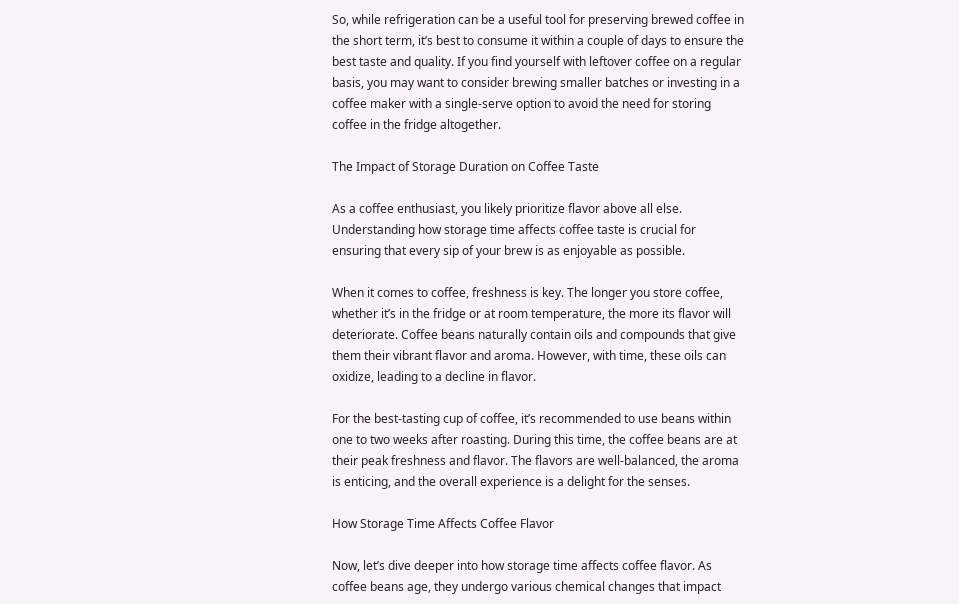So, while refrigeration can be a useful tool for preserving brewed coffee in the short term, it’s best to consume it within a couple of days to ensure the best taste and quality. If you find yourself with leftover coffee on a regular basis, you may want to consider brewing smaller batches or investing in a coffee maker with a single-serve option to avoid the need for storing coffee in the fridge altogether.

The Impact of Storage Duration on Coffee Taste

As a coffee enthusiast, you likely prioritize flavor above all else. Understanding how storage time affects coffee taste is crucial for ensuring that every sip of your brew is as enjoyable as possible.

When it comes to coffee, freshness is key. The longer you store coffee, whether it’s in the fridge or at room temperature, the more its flavor will deteriorate. Coffee beans naturally contain oils and compounds that give them their vibrant flavor and aroma. However, with time, these oils can oxidize, leading to a decline in flavor.

For the best-tasting cup of coffee, it’s recommended to use beans within one to two weeks after roasting. During this time, the coffee beans are at their peak freshness and flavor. The flavors are well-balanced, the aroma is enticing, and the overall experience is a delight for the senses.

How Storage Time Affects Coffee Flavor

Now, let’s dive deeper into how storage time affects coffee flavor. As coffee beans age, they undergo various chemical changes that impact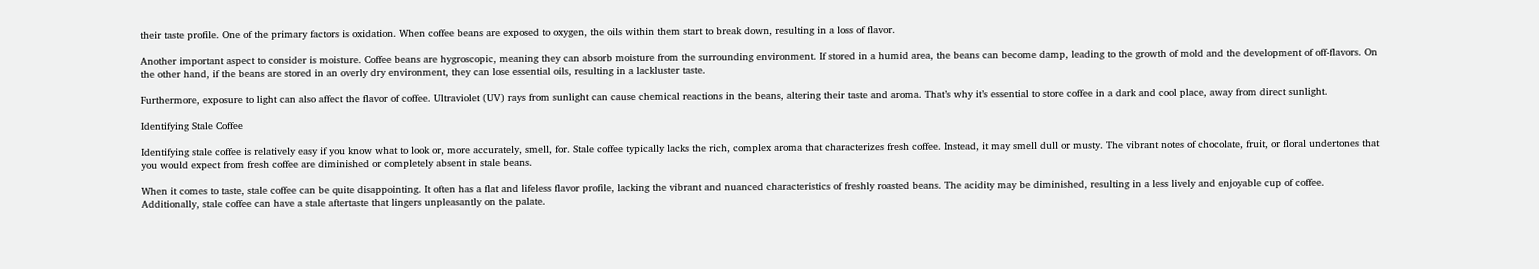their taste profile. One of the primary factors is oxidation. When coffee beans are exposed to oxygen, the oils within them start to break down, resulting in a loss of flavor.

Another important aspect to consider is moisture. Coffee beans are hygroscopic, meaning they can absorb moisture from the surrounding environment. If stored in a humid area, the beans can become damp, leading to the growth of mold and the development of off-flavors. On the other hand, if the beans are stored in an overly dry environment, they can lose essential oils, resulting in a lackluster taste.

Furthermore, exposure to light can also affect the flavor of coffee. Ultraviolet (UV) rays from sunlight can cause chemical reactions in the beans, altering their taste and aroma. That’s why it’s essential to store coffee in a dark and cool place, away from direct sunlight.

Identifying Stale Coffee

Identifying stale coffee is relatively easy if you know what to look or, more accurately, smell, for. Stale coffee typically lacks the rich, complex aroma that characterizes fresh coffee. Instead, it may smell dull or musty. The vibrant notes of chocolate, fruit, or floral undertones that you would expect from fresh coffee are diminished or completely absent in stale beans.

When it comes to taste, stale coffee can be quite disappointing. It often has a flat and lifeless flavor profile, lacking the vibrant and nuanced characteristics of freshly roasted beans. The acidity may be diminished, resulting in a less lively and enjoyable cup of coffee. Additionally, stale coffee can have a stale aftertaste that lingers unpleasantly on the palate.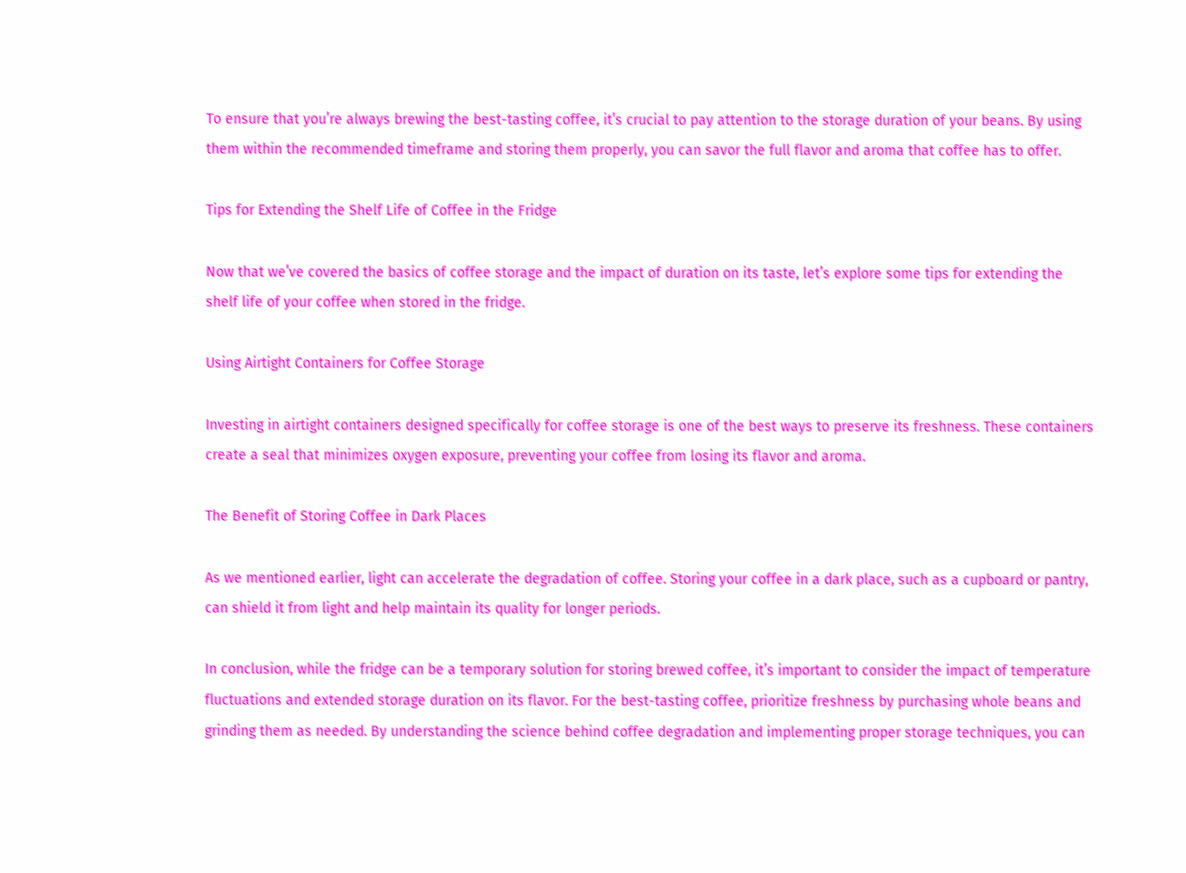To ensure that you’re always brewing the best-tasting coffee, it’s crucial to pay attention to the storage duration of your beans. By using them within the recommended timeframe and storing them properly, you can savor the full flavor and aroma that coffee has to offer.

Tips for Extending the Shelf Life of Coffee in the Fridge

Now that we’ve covered the basics of coffee storage and the impact of duration on its taste, let’s explore some tips for extending the shelf life of your coffee when stored in the fridge.

Using Airtight Containers for Coffee Storage

Investing in airtight containers designed specifically for coffee storage is one of the best ways to preserve its freshness. These containers create a seal that minimizes oxygen exposure, preventing your coffee from losing its flavor and aroma.

The Benefit of Storing Coffee in Dark Places

As we mentioned earlier, light can accelerate the degradation of coffee. Storing your coffee in a dark place, such as a cupboard or pantry, can shield it from light and help maintain its quality for longer periods.

In conclusion, while the fridge can be a temporary solution for storing brewed coffee, it’s important to consider the impact of temperature fluctuations and extended storage duration on its flavor. For the best-tasting coffee, prioritize freshness by purchasing whole beans and grinding them as needed. By understanding the science behind coffee degradation and implementing proper storage techniques, you can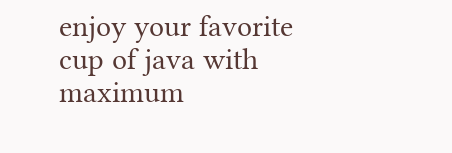enjoy your favorite cup of java with maximum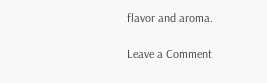flavor and aroma.

Leave a Comment